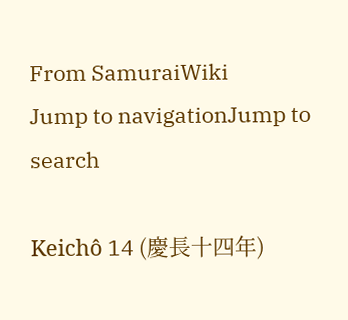From SamuraiWiki
Jump to navigationJump to search

Keichô 14 (慶長十四年)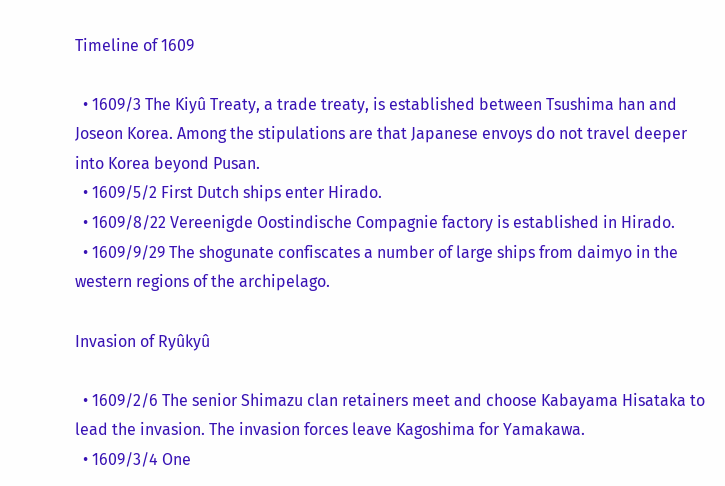Timeline of 1609

  • 1609/3 The Kiyû Treaty, a trade treaty, is established between Tsushima han and Joseon Korea. Among the stipulations are that Japanese envoys do not travel deeper into Korea beyond Pusan.
  • 1609/5/2 First Dutch ships enter Hirado.
  • 1609/8/22 Vereenigde Oostindische Compagnie factory is established in Hirado.
  • 1609/9/29 The shogunate confiscates a number of large ships from daimyo in the western regions of the archipelago.

Invasion of Ryûkyû

  • 1609/2/6 The senior Shimazu clan retainers meet and choose Kabayama Hisataka to lead the invasion. The invasion forces leave Kagoshima for Yamakawa.
  • 1609/3/4 One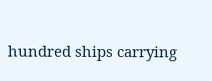hundred ships carrying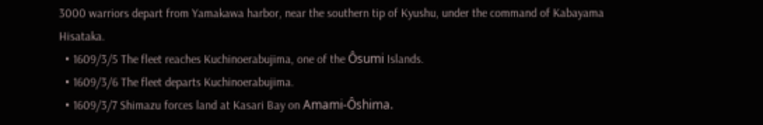3000 warriors depart from Yamakawa harbor, near the southern tip of Kyushu, under the command of Kabayama Hisataka.
  • 1609/3/5 The fleet reaches Kuchinoerabujima, one of the Ôsumi Islands.
  • 1609/3/6 The fleet departs Kuchinoerabujima.
  • 1609/3/7 Shimazu forces land at Kasari Bay on Amami-Ôshima.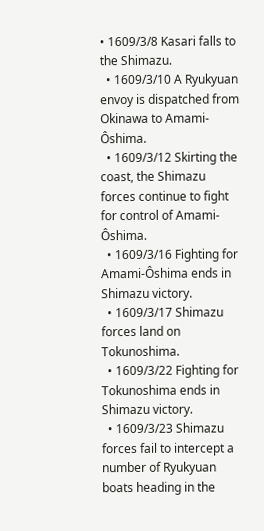• 1609/3/8 Kasari falls to the Shimazu.
  • 1609/3/10 A Ryukyuan envoy is dispatched from Okinawa to Amami-Ôshima.
  • 1609/3/12 Skirting the coast, the Shimazu forces continue to fight for control of Amami-Ôshima.
  • 1609/3/16 Fighting for Amami-Ôshima ends in Shimazu victory.
  • 1609/3/17 Shimazu forces land on Tokunoshima.
  • 1609/3/22 Fighting for Tokunoshima ends in Shimazu victory.
  • 1609/3/23 Shimazu forces fail to intercept a number of Ryukyuan boats heading in the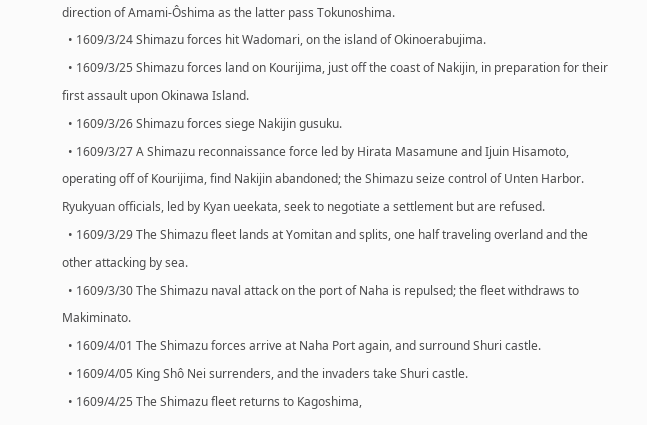direction of Amami-Ôshima as the latter pass Tokunoshima.
  • 1609/3/24 Shimazu forces hit Wadomari, on the island of Okinoerabujima.
  • 1609/3/25 Shimazu forces land on Kourijima, just off the coast of Nakijin, in preparation for their first assault upon Okinawa Island.
  • 1609/3/26 Shimazu forces siege Nakijin gusuku.
  • 1609/3/27 A Shimazu reconnaissance force led by Hirata Masamune and Ijuin Hisamoto, operating off of Kourijima, find Nakijin abandoned; the Shimazu seize control of Unten Harbor. Ryukyuan officials, led by Kyan ueekata, seek to negotiate a settlement but are refused.
  • 1609/3/29 The Shimazu fleet lands at Yomitan and splits, one half traveling overland and the other attacking by sea.
  • 1609/3/30 The Shimazu naval attack on the port of Naha is repulsed; the fleet withdraws to Makiminato.
  • 1609/4/01 The Shimazu forces arrive at Naha Port again, and surround Shuri castle.
  • 1609/4/05 King Shô Nei surrenders, and the invaders take Shuri castle.
  • 1609/4/25 The Shimazu fleet returns to Kagoshima,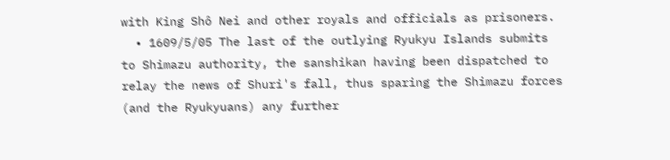with King Shô Nei and other royals and officials as prisoners.
  • 1609/5/05 The last of the outlying Ryukyu Islands submits to Shimazu authority, the sanshikan having been dispatched to relay the news of Shuri's fall, thus sparing the Shimazu forces (and the Ryukyuans) any further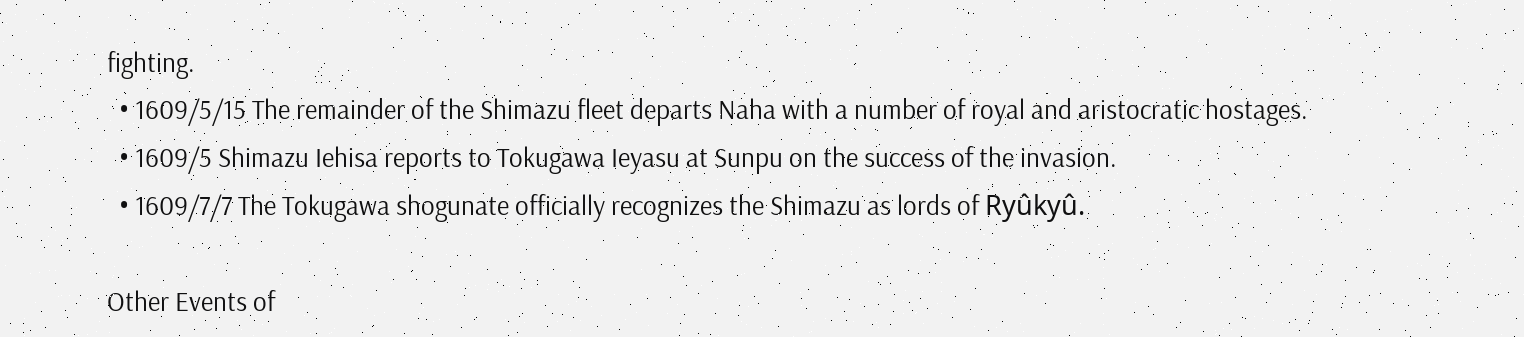fighting.
  • 1609/5/15 The remainder of the Shimazu fleet departs Naha with a number of royal and aristocratic hostages.
  • 1609/5 Shimazu Iehisa reports to Tokugawa Ieyasu at Sunpu on the success of the invasion.
  • 1609/7/7 The Tokugawa shogunate officially recognizes the Shimazu as lords of Ryûkyû.

Other Events of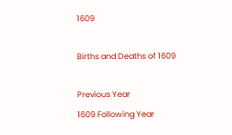1609

Births and Deaths of 1609

Previous Year
1609 Following Year